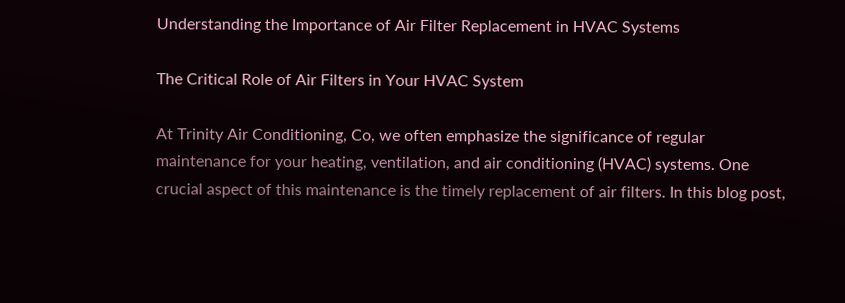Understanding the Importance of Air Filter Replacement in HVAC Systems

The Critical Role of Air Filters in Your HVAC System

At Trinity Air Conditioning, Co, we often emphasize the significance of regular maintenance for your heating, ventilation, and air conditioning (HVAC) systems. One crucial aspect of this maintenance is the timely replacement of air filters. In this blog post,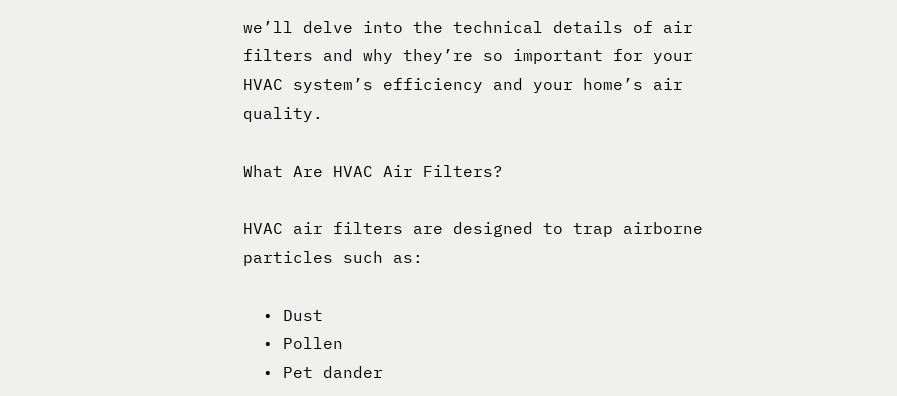we’ll delve into the technical details of air filters and why they’re so important for your HVAC system’s efficiency and your home’s air quality.

What Are HVAC Air Filters?

HVAC air filters are designed to trap airborne particles such as:

  • Dust
  • Pollen
  • Pet dander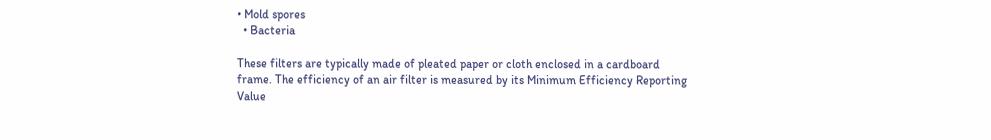• Mold spores
  • Bacteria

These filters are typically made of pleated paper or cloth enclosed in a cardboard frame. The efficiency of an air filter is measured by its Minimum Efficiency Reporting Value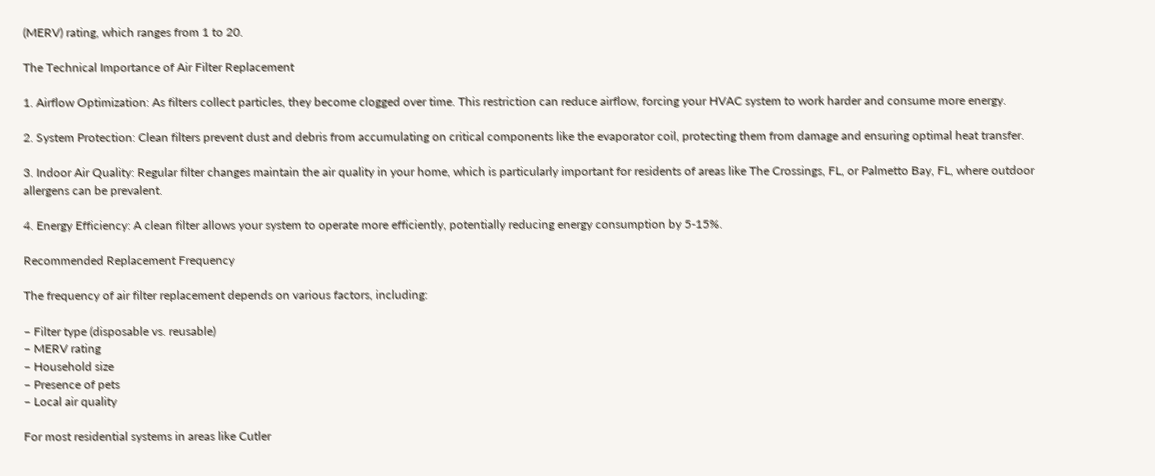(MERV) rating, which ranges from 1 to 20.

The Technical Importance of Air Filter Replacement

1. Airflow Optimization: As filters collect particles, they become clogged over time. This restriction can reduce airflow, forcing your HVAC system to work harder and consume more energy.

2. System Protection: Clean filters prevent dust and debris from accumulating on critical components like the evaporator coil, protecting them from damage and ensuring optimal heat transfer.

3. Indoor Air Quality: Regular filter changes maintain the air quality in your home, which is particularly important for residents of areas like The Crossings, FL, or Palmetto Bay, FL, where outdoor allergens can be prevalent.

4. Energy Efficiency: A clean filter allows your system to operate more efficiently, potentially reducing energy consumption by 5-15%.

Recommended Replacement Frequency

The frequency of air filter replacement depends on various factors, including:

– Filter type (disposable vs. reusable)
– MERV rating
– Household size
– Presence of pets
– Local air quality

For most residential systems in areas like Cutler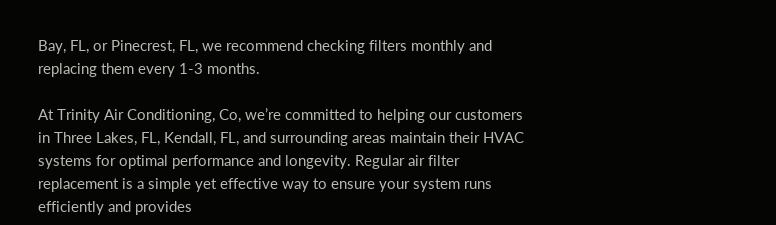Bay, FL, or Pinecrest, FL, we recommend checking filters monthly and replacing them every 1-3 months.

At Trinity Air Conditioning, Co, we’re committed to helping our customers in Three Lakes, FL, Kendall, FL, and surrounding areas maintain their HVAC systems for optimal performance and longevity. Regular air filter replacement is a simple yet effective way to ensure your system runs efficiently and provides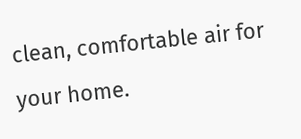clean, comfortable air for your home.